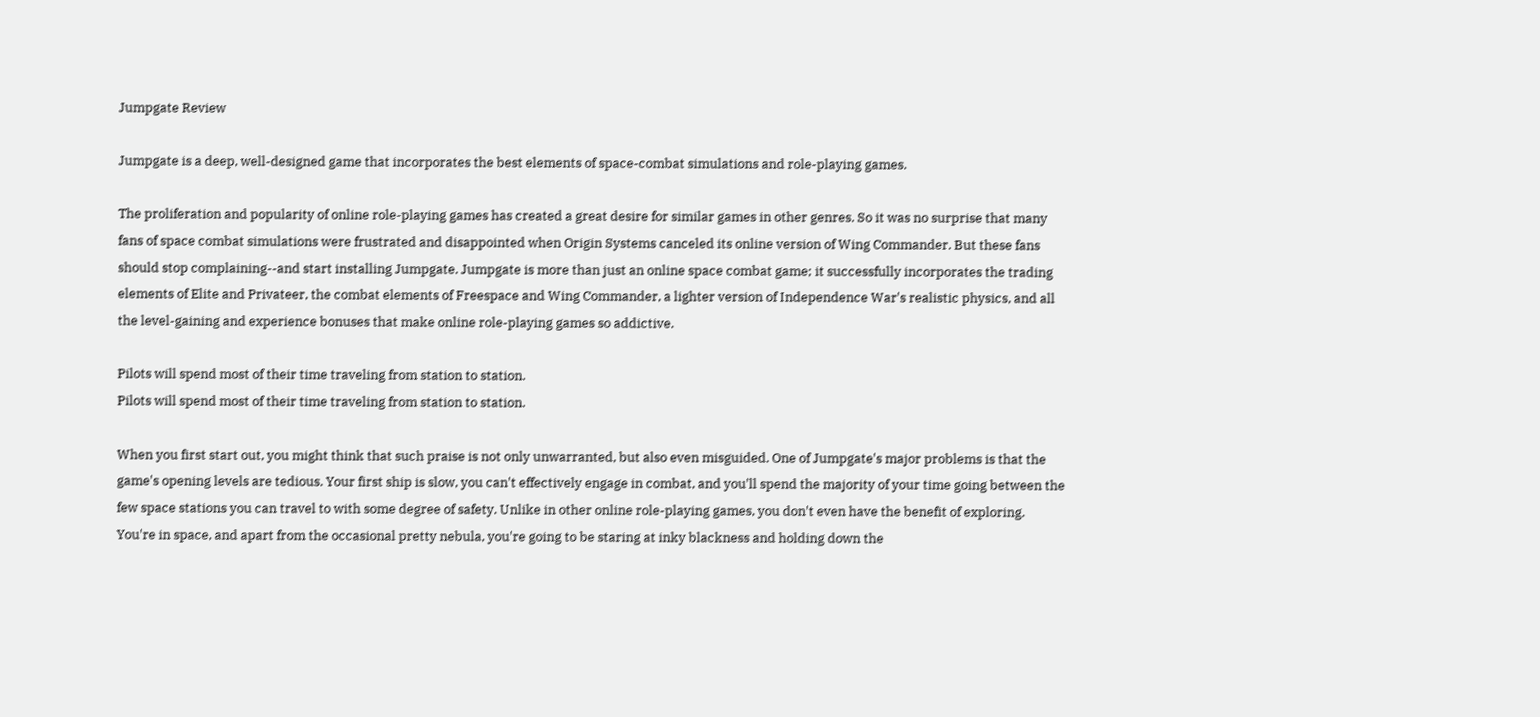Jumpgate Review

Jumpgate is a deep, well-designed game that incorporates the best elements of space-combat simulations and role-playing games.

The proliferation and popularity of online role-playing games has created a great desire for similar games in other genres. So it was no surprise that many fans of space combat simulations were frustrated and disappointed when Origin Systems canceled its online version of Wing Commander. But these fans should stop complaining--and start installing Jumpgate. Jumpgate is more than just an online space combat game; it successfully incorporates the trading elements of Elite and Privateer, the combat elements of Freespace and Wing Commander, a lighter version of Independence War's realistic physics, and all the level-gaining and experience bonuses that make online role-playing games so addictive.

Pilots will spend most of their time traveling from station to station.
Pilots will spend most of their time traveling from station to station.

When you first start out, you might think that such praise is not only unwarranted, but also even misguided. One of Jumpgate's major problems is that the game's opening levels are tedious. Your first ship is slow, you can't effectively engage in combat, and you'll spend the majority of your time going between the few space stations you can travel to with some degree of safety. Unlike in other online role-playing games, you don't even have the benefit of exploring. You're in space, and apart from the occasional pretty nebula, you're going to be staring at inky blackness and holding down the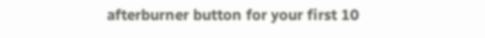afterburner button for your first 10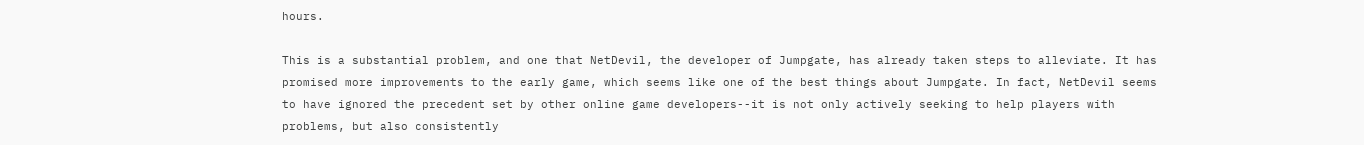hours.

This is a substantial problem, and one that NetDevil, the developer of Jumpgate, has already taken steps to alleviate. It has promised more improvements to the early game, which seems like one of the best things about Jumpgate. In fact, NetDevil seems to have ignored the precedent set by other online game developers--it is not only actively seeking to help players with problems, but also consistently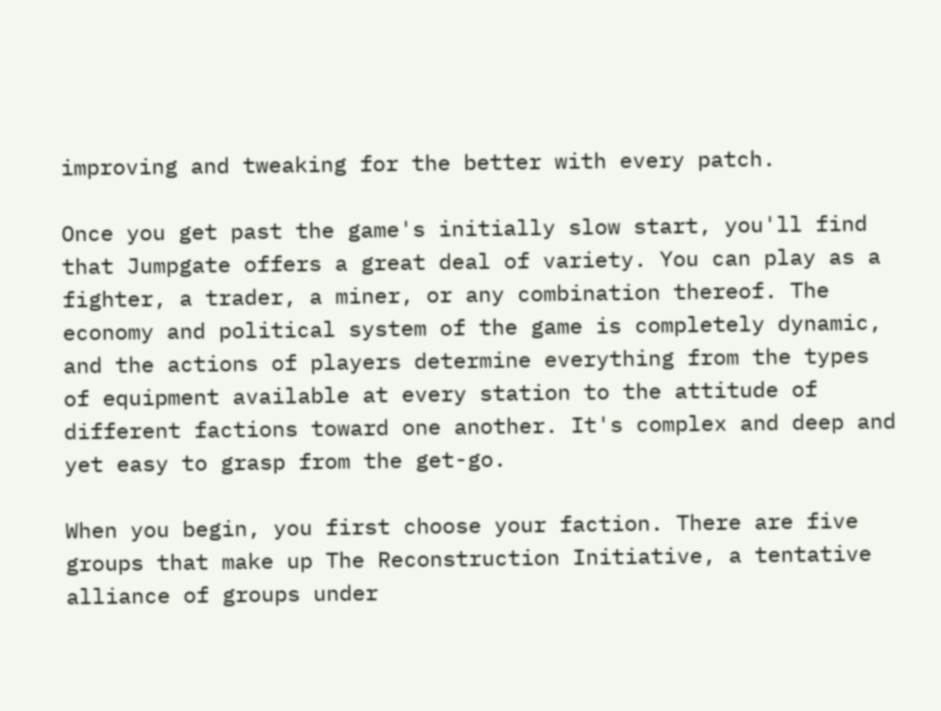improving and tweaking for the better with every patch.

Once you get past the game's initially slow start, you'll find that Jumpgate offers a great deal of variety. You can play as a fighter, a trader, a miner, or any combination thereof. The economy and political system of the game is completely dynamic, and the actions of players determine everything from the types of equipment available at every station to the attitude of different factions toward one another. It's complex and deep and yet easy to grasp from the get-go.

When you begin, you first choose your faction. There are five groups that make up The Reconstruction Initiative, a tentative alliance of groups under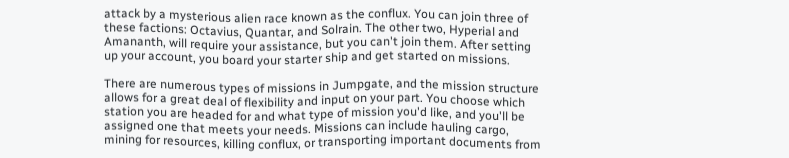attack by a mysterious alien race known as the conflux. You can join three of these factions: Octavius, Quantar, and Solrain. The other two, Hyperial and Amananth, will require your assistance, but you can't join them. After setting up your account, you board your starter ship and get started on missions.

There are numerous types of missions in Jumpgate, and the mission structure allows for a great deal of flexibility and input on your part. You choose which station you are headed for and what type of mission you'd like, and you'll be assigned one that meets your needs. Missions can include hauling cargo, mining for resources, killing conflux, or transporting important documents from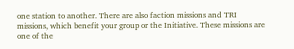one station to another. There are also faction missions and TRI missions, which benefit your group or the Initiative. These missions are one of the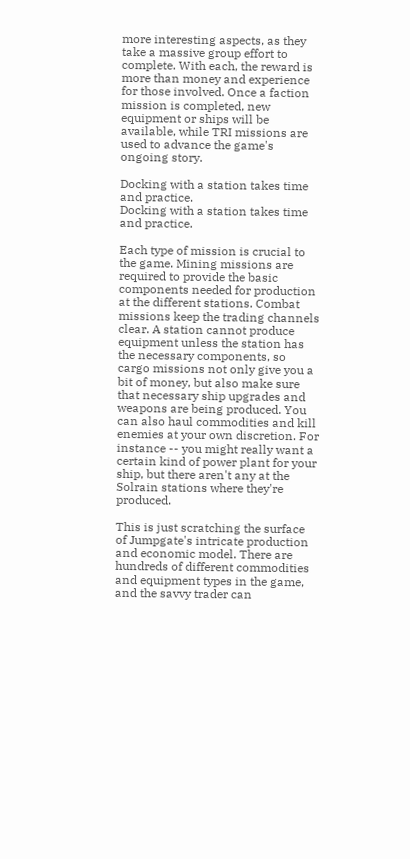more interesting aspects, as they take a massive group effort to complete. With each, the reward is more than money and experience for those involved. Once a faction mission is completed, new equipment or ships will be available, while TRI missions are used to advance the game's ongoing story.

Docking with a station takes time and practice.
Docking with a station takes time and practice.

Each type of mission is crucial to the game. Mining missions are required to provide the basic components needed for production at the different stations. Combat missions keep the trading channels clear. A station cannot produce equipment unless the station has the necessary components, so cargo missions not only give you a bit of money, but also make sure that necessary ship upgrades and weapons are being produced. You can also haul commodities and kill enemies at your own discretion. For instance -- you might really want a certain kind of power plant for your ship, but there aren't any at the Solrain stations where they're produced.

This is just scratching the surface of Jumpgate's intricate production and economic model. There are hundreds of different commodities and equipment types in the game, and the savvy trader can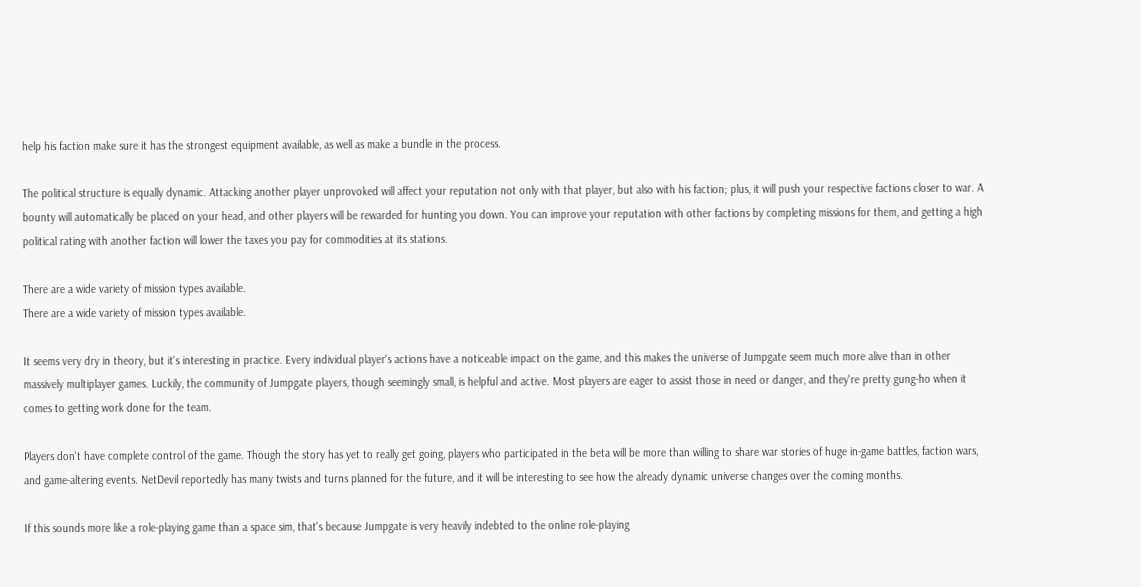help his faction make sure it has the strongest equipment available, as well as make a bundle in the process.

The political structure is equally dynamic. Attacking another player unprovoked will affect your reputation not only with that player, but also with his faction; plus, it will push your respective factions closer to war. A bounty will automatically be placed on your head, and other players will be rewarded for hunting you down. You can improve your reputation with other factions by completing missions for them, and getting a high political rating with another faction will lower the taxes you pay for commodities at its stations.

There are a wide variety of mission types available.
There are a wide variety of mission types available.

It seems very dry in theory, but it's interesting in practice. Every individual player's actions have a noticeable impact on the game, and this makes the universe of Jumpgate seem much more alive than in other massively multiplayer games. Luckily, the community of Jumpgate players, though seemingly small, is helpful and active. Most players are eager to assist those in need or danger, and they're pretty gung-ho when it comes to getting work done for the team.

Players don't have complete control of the game. Though the story has yet to really get going, players who participated in the beta will be more than willing to share war stories of huge in-game battles, faction wars, and game-altering events. NetDevil reportedly has many twists and turns planned for the future, and it will be interesting to see how the already dynamic universe changes over the coming months.

If this sounds more like a role-playing game than a space sim, that's because Jumpgate is very heavily indebted to the online role-playing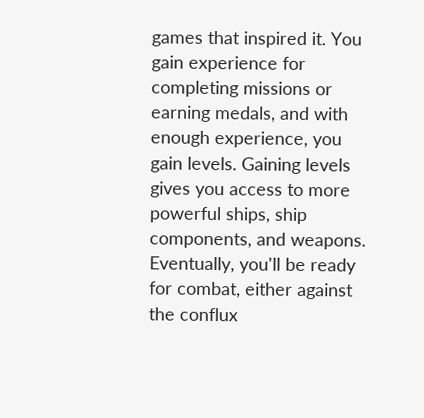games that inspired it. You gain experience for completing missions or earning medals, and with enough experience, you gain levels. Gaining levels gives you access to more powerful ships, ship components, and weapons. Eventually, you'll be ready for combat, either against the conflux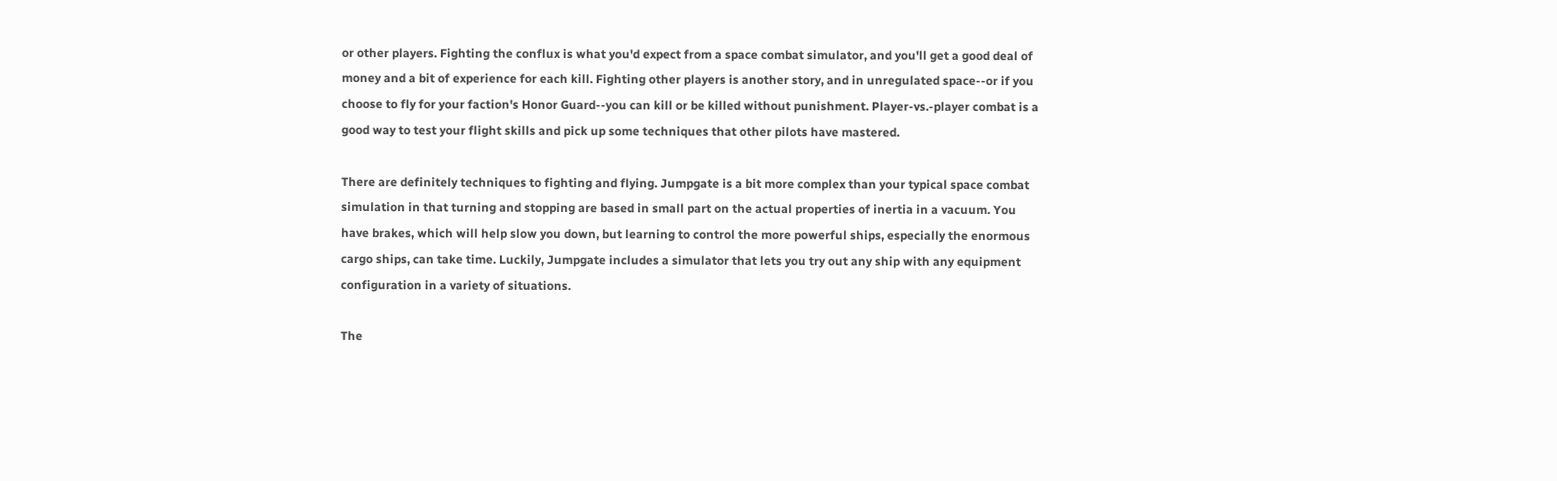or other players. Fighting the conflux is what you'd expect from a space combat simulator, and you'll get a good deal of money and a bit of experience for each kill. Fighting other players is another story, and in unregulated space--or if you choose to fly for your faction's Honor Guard--you can kill or be killed without punishment. Player-vs.-player combat is a good way to test your flight skills and pick up some techniques that other pilots have mastered.

There are definitely techniques to fighting and flying. Jumpgate is a bit more complex than your typical space combat simulation in that turning and stopping are based in small part on the actual properties of inertia in a vacuum. You have brakes, which will help slow you down, but learning to control the more powerful ships, especially the enormous cargo ships, can take time. Luckily, Jumpgate includes a simulator that lets you try out any ship with any equipment configuration in a variety of situations.

The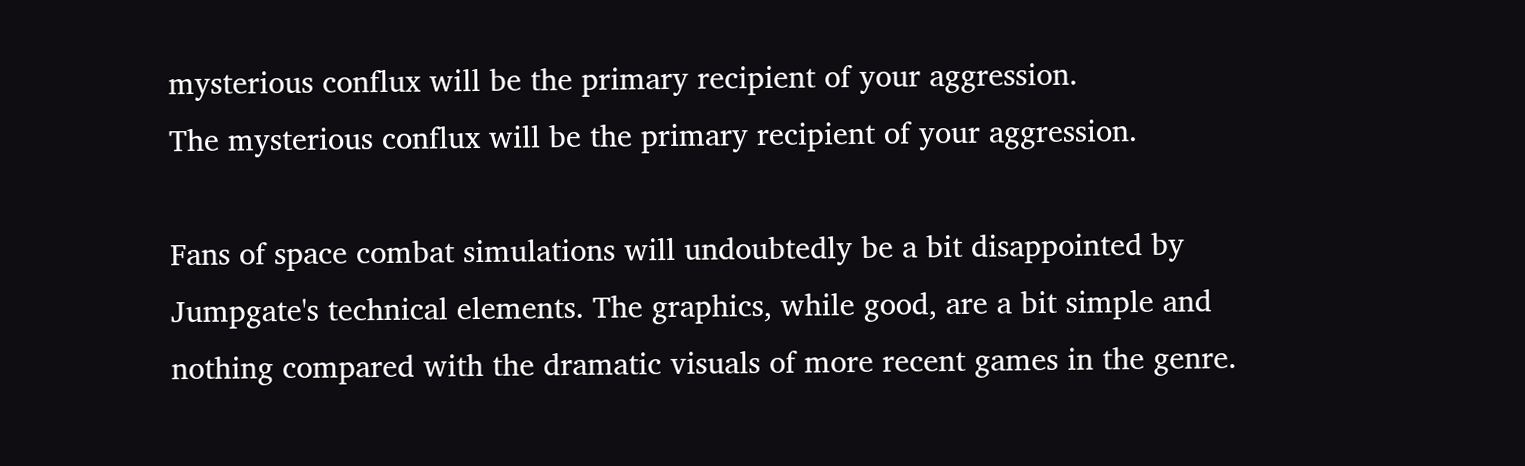mysterious conflux will be the primary recipient of your aggression.
The mysterious conflux will be the primary recipient of your aggression.

Fans of space combat simulations will undoubtedly be a bit disappointed by Jumpgate's technical elements. The graphics, while good, are a bit simple and nothing compared with the dramatic visuals of more recent games in the genre.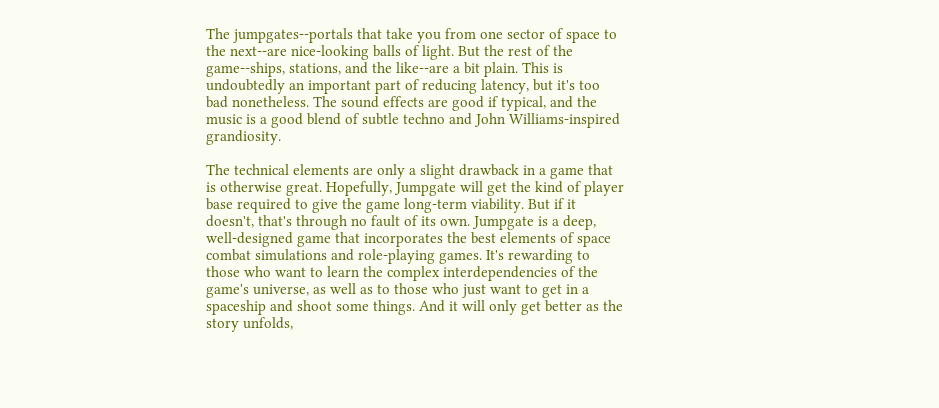The jumpgates--portals that take you from one sector of space to the next--are nice-looking balls of light. But the rest of the game--ships, stations, and the like--are a bit plain. This is undoubtedly an important part of reducing latency, but it's too bad nonetheless. The sound effects are good if typical, and the music is a good blend of subtle techno and John Williams-inspired grandiosity.

The technical elements are only a slight drawback in a game that is otherwise great. Hopefully, Jumpgate will get the kind of player base required to give the game long-term viability. But if it doesn't, that's through no fault of its own. Jumpgate is a deep, well-designed game that incorporates the best elements of space combat simulations and role-playing games. It's rewarding to those who want to learn the complex interdependencies of the game's universe, as well as to those who just want to get in a spaceship and shoot some things. And it will only get better as the story unfolds,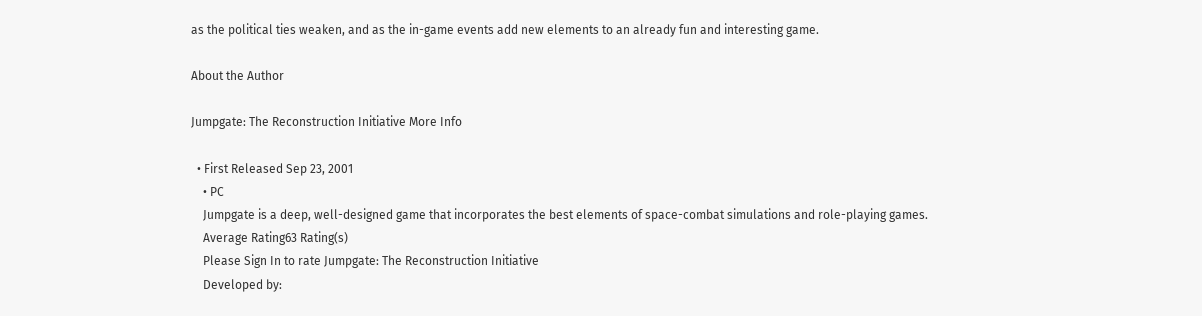as the political ties weaken, and as the in-game events add new elements to an already fun and interesting game.

About the Author

Jumpgate: The Reconstruction Initiative More Info

  • First Released Sep 23, 2001
    • PC
    Jumpgate is a deep, well-designed game that incorporates the best elements of space-combat simulations and role-playing games.
    Average Rating63 Rating(s)
    Please Sign In to rate Jumpgate: The Reconstruction Initiative
    Developed by: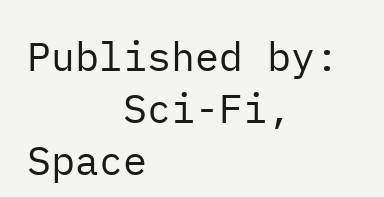Published by:
    Sci-Fi, Space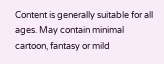Content is generally suitable for all ages. May contain minimal cartoon, fantasy or mild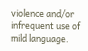violence and/or infrequent use of mild language.